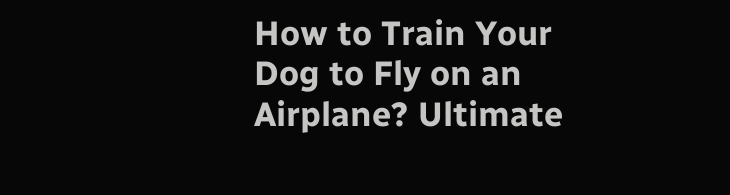How to Train Your Dog to Fly on an Airplane? Ultimate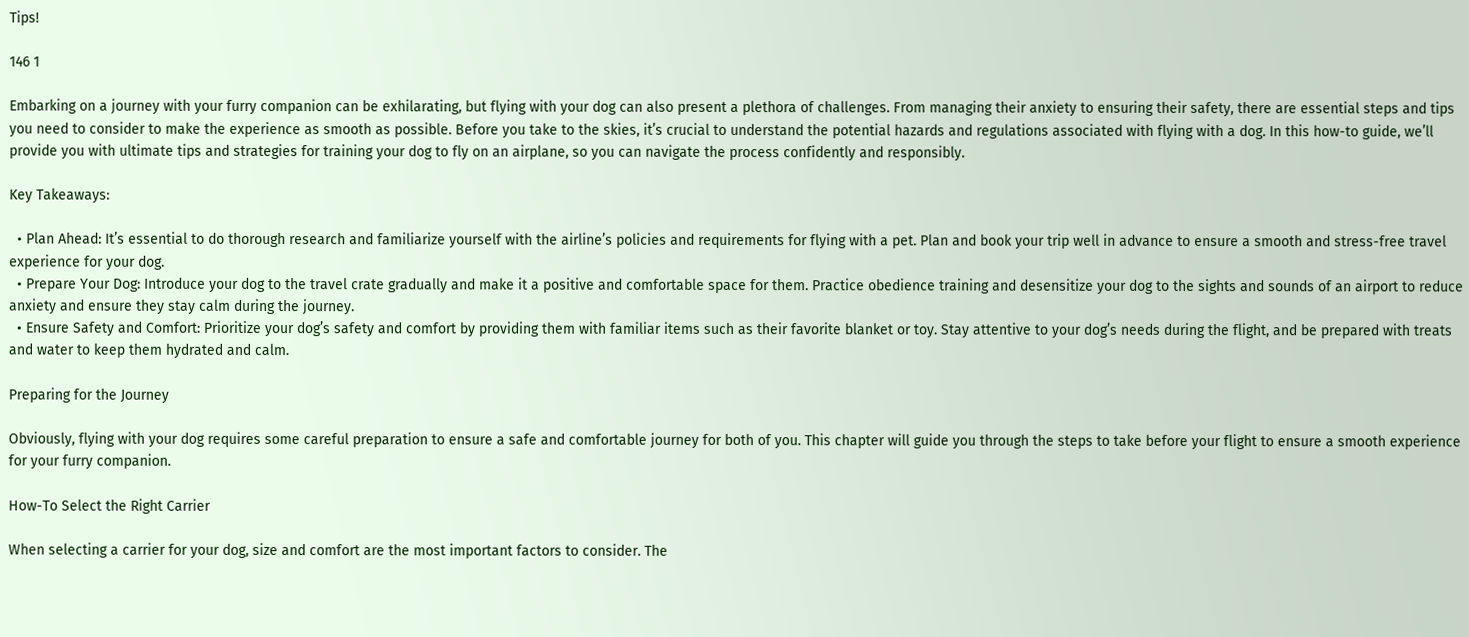Tips!

146 1

Embarking on a journey with your furry companion can be exhilarating, but flying with your dog can also present a plethora of challenges. From managing their anxiety to ensuring their safety, there are essential steps and tips you need to consider to make the experience as smooth as possible. Before you take to the skies, it’s crucial to understand the potential hazards and regulations associated with flying with a dog. In this how-to guide, we’ll provide you with ultimate tips and strategies for training your dog to fly on an airplane, so you can navigate the process confidently and responsibly.

Key Takeaways:

  • Plan Ahead: It’s essential to do thorough research and familiarize yourself with the airline’s policies and requirements for flying with a pet. Plan and book your trip well in advance to ensure a smooth and stress-free travel experience for your dog.
  • Prepare Your Dog: Introduce your dog to the travel crate gradually and make it a positive and comfortable space for them. Practice obedience training and desensitize your dog to the sights and sounds of an airport to reduce anxiety and ensure they stay calm during the journey.
  • Ensure Safety and Comfort: Prioritize your dog’s safety and comfort by providing them with familiar items such as their favorite blanket or toy. Stay attentive to your dog’s needs during the flight, and be prepared with treats and water to keep them hydrated and calm.

Preparing for the Journey

Obviously, flying with your dog requires some careful preparation to ensure a safe and comfortable journey for both of you. This chapter will guide you through the steps to take before your flight to ensure a smooth experience for your furry companion.

How-To Select the Right Carrier

When selecting a carrier for your dog, size and comfort are the most important factors to consider. The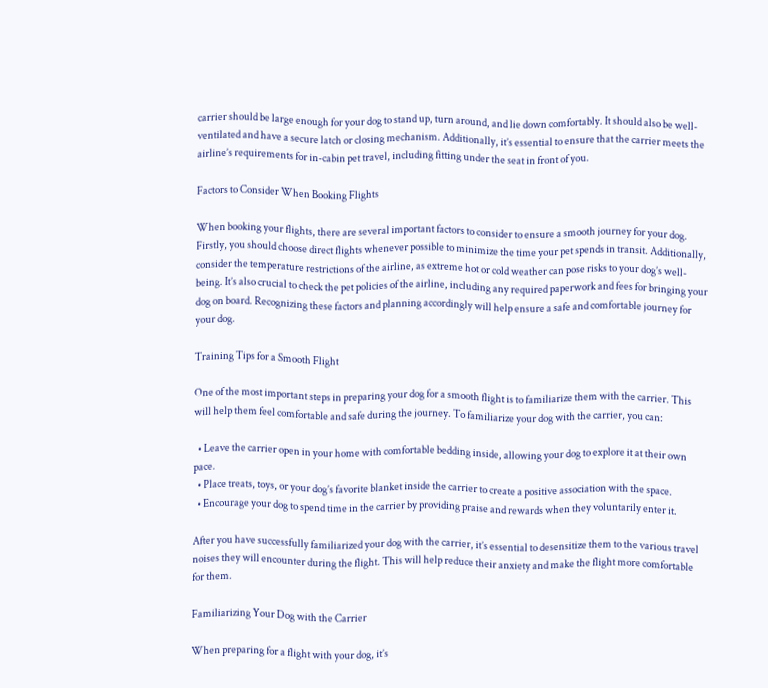carrier should be large enough for your dog to stand up, turn around, and lie down comfortably. It should also be well-ventilated and have a secure latch or closing mechanism. Additionally, it’s essential to ensure that the carrier meets the airline’s requirements for in-cabin pet travel, including fitting under the seat in front of you.

Factors to Consider When Booking Flights

When booking your flights, there are several important factors to consider to ensure a smooth journey for your dog. Firstly, you should choose direct flights whenever possible to minimize the time your pet spends in transit. Additionally, consider the temperature restrictions of the airline, as extreme hot or cold weather can pose risks to your dog’s well-being. It’s also crucial to check the pet policies of the airline, including any required paperwork and fees for bringing your dog on board. Recognizing these factors and planning accordingly will help ensure a safe and comfortable journey for your dog.

Training Tips for a Smooth Flight

One of the most important steps in preparing your dog for a smooth flight is to familiarize them with the carrier. This will help them feel comfortable and safe during the journey. To familiarize your dog with the carrier, you can:

  • Leave the carrier open in your home with comfortable bedding inside, allowing your dog to explore it at their own pace.
  • Place treats, toys, or your dog’s favorite blanket inside the carrier to create a positive association with the space.
  • Encourage your dog to spend time in the carrier by providing praise and rewards when they voluntarily enter it.

After you have successfully familiarized your dog with the carrier, it’s essential to desensitize them to the various travel noises they will encounter during the flight. This will help reduce their anxiety and make the flight more comfortable for them.

Familiarizing Your Dog with the Carrier

When preparing for a flight with your dog, it’s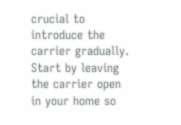crucial to introduce the carrier gradually. Start by leaving the carrier open in your home so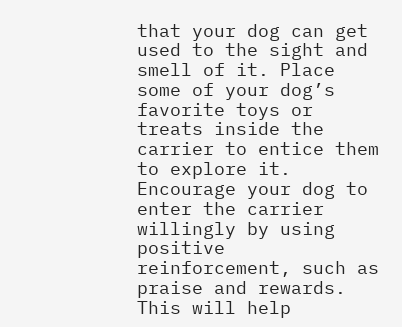that your dog can get used to the sight and smell of it. Place some of your dog’s favorite toys or treats inside the carrier to entice them to explore it. Encourage your dog to enter the carrier willingly by using positive reinforcement, such as praise and rewards. This will help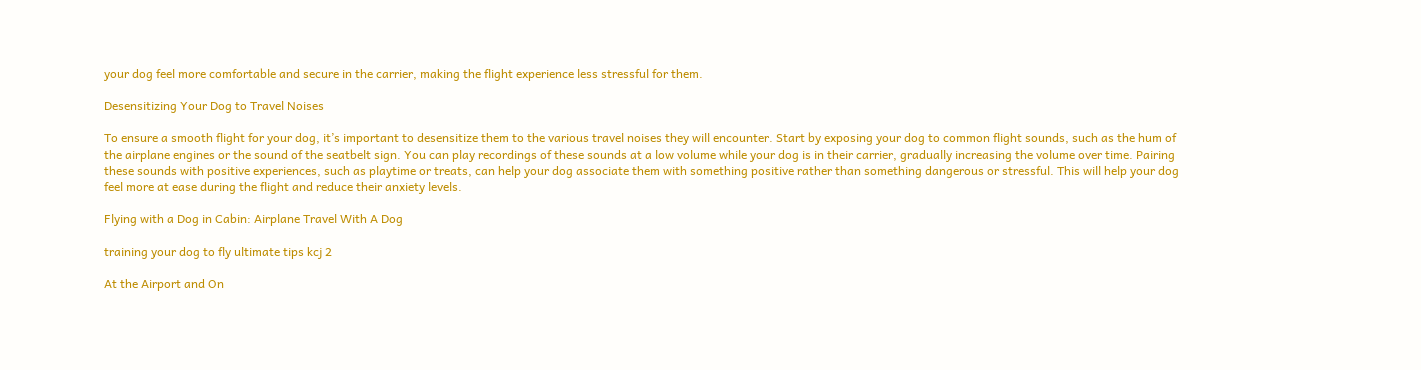your dog feel more comfortable and secure in the carrier, making the flight experience less stressful for them.

Desensitizing Your Dog to Travel Noises

To ensure a smooth flight for your dog, it’s important to desensitize them to the various travel noises they will encounter. Start by exposing your dog to common flight sounds, such as the hum of the airplane engines or the sound of the seatbelt sign. You can play recordings of these sounds at a low volume while your dog is in their carrier, gradually increasing the volume over time. Pairing these sounds with positive experiences, such as playtime or treats, can help your dog associate them with something positive rather than something dangerous or stressful. This will help your dog feel more at ease during the flight and reduce their anxiety levels.

Flying with a Dog in Cabin: Airplane Travel With A Dog

training your dog to fly ultimate tips kcj 2

At the Airport and On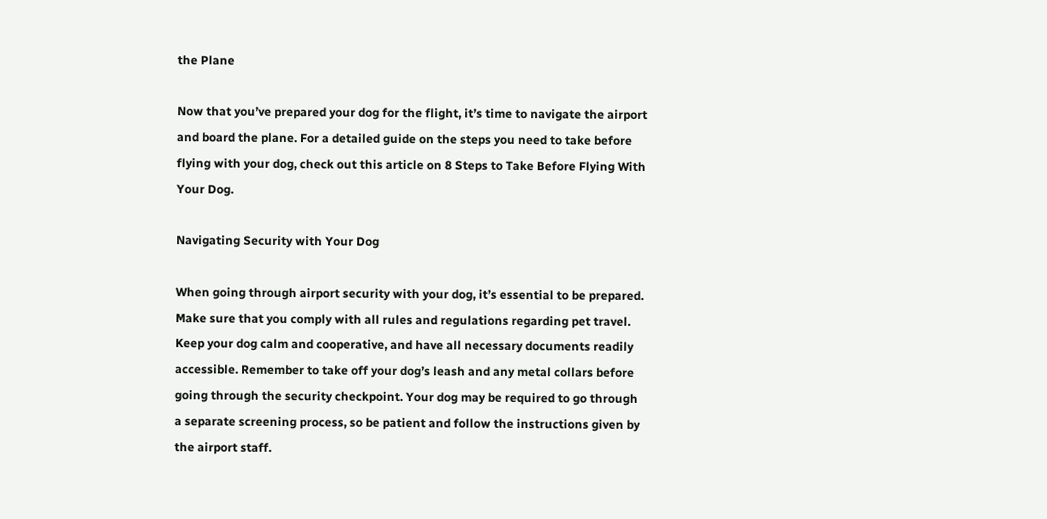the Plane

Now that you’ve prepared your dog for the flight, it’s time to navigate the airport and board the plane. For a detailed guide on the steps you need to take before flying with your dog, check out this article on 8 Steps to Take Before Flying With Your Dog.

Navigating Security with Your Dog

When going through airport security with your dog, it’s essential to be prepared. Make sure that you comply with all rules and regulations regarding pet travel. Keep your dog calm and cooperative, and have all necessary documents readily accessible. Remember to take off your dog’s leash and any metal collars before going through the security checkpoint. Your dog may be required to go through a separate screening process, so be patient and follow the instructions given by the airport staff.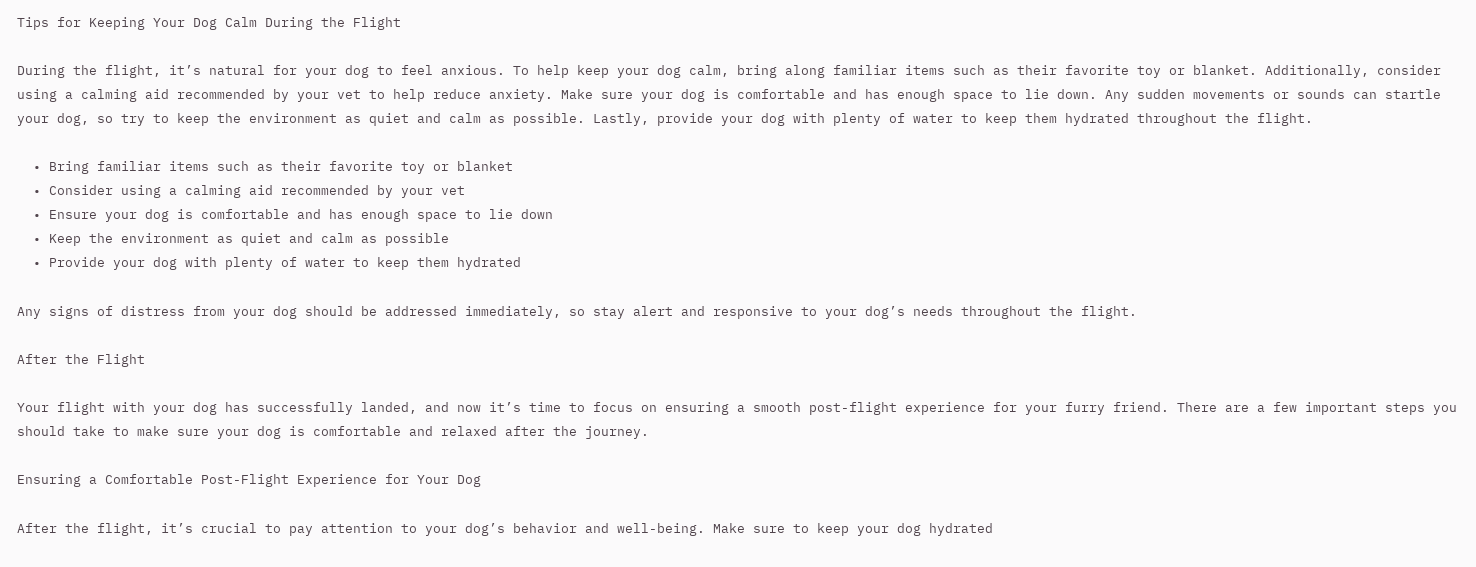Tips for Keeping Your Dog Calm During the Flight

During the flight, it’s natural for your dog to feel anxious. To help keep your dog calm, bring along familiar items such as their favorite toy or blanket. Additionally, consider using a calming aid recommended by your vet to help reduce anxiety. Make sure your dog is comfortable and has enough space to lie down. Any sudden movements or sounds can startle your dog, so try to keep the environment as quiet and calm as possible. Lastly, provide your dog with plenty of water to keep them hydrated throughout the flight.

  • Bring familiar items such as their favorite toy or blanket
  • Consider using a calming aid recommended by your vet
  • Ensure your dog is comfortable and has enough space to lie down
  • Keep the environment as quiet and calm as possible
  • Provide your dog with plenty of water to keep them hydrated

Any signs of distress from your dog should be addressed immediately, so stay alert and responsive to your dog’s needs throughout the flight.

After the Flight

Your flight with your dog has successfully landed, and now it’s time to focus on ensuring a smooth post-flight experience for your furry friend. There are a few important steps you should take to make sure your dog is comfortable and relaxed after the journey.

Ensuring a Comfortable Post-Flight Experience for Your Dog

After the flight, it’s crucial to pay attention to your dog’s behavior and well-being. Make sure to keep your dog hydrated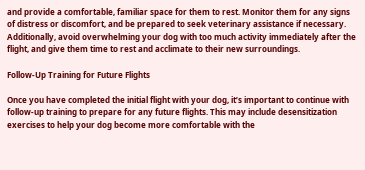and provide a comfortable, familiar space for them to rest. Monitor them for any signs of distress or discomfort, and be prepared to seek veterinary assistance if necessary. Additionally, avoid overwhelming your dog with too much activity immediately after the flight, and give them time to rest and acclimate to their new surroundings.

Follow-Up Training for Future Flights

Once you have completed the initial flight with your dog, it’s important to continue with follow-up training to prepare for any future flights. This may include desensitization exercises to help your dog become more comfortable with the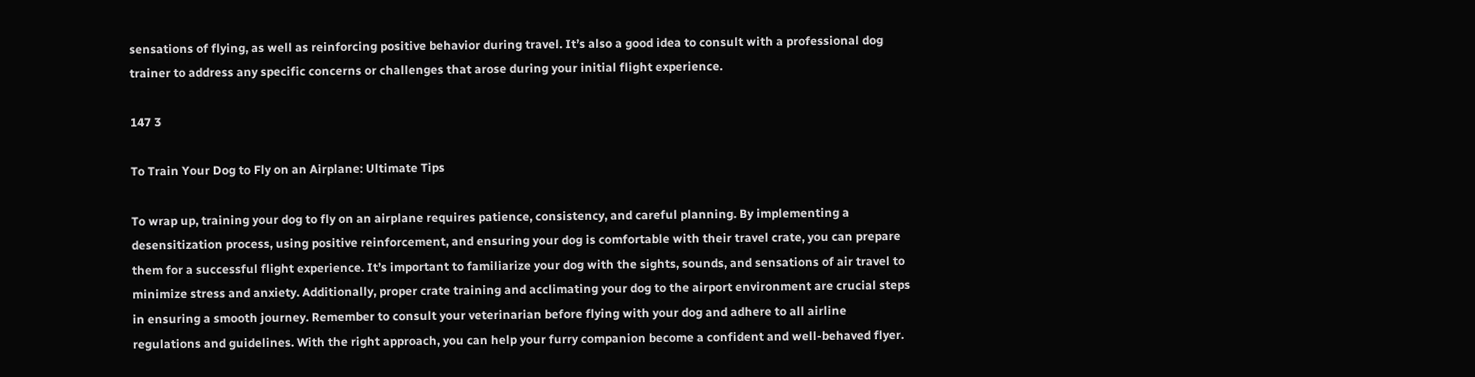sensations of flying, as well as reinforcing positive behavior during travel. It’s also a good idea to consult with a professional dog trainer to address any specific concerns or challenges that arose during your initial flight experience.

147 3

To Train Your Dog to Fly on an Airplane: Ultimate Tips

To wrap up, training your dog to fly on an airplane requires patience, consistency, and careful planning. By implementing a desensitization process, using positive reinforcement, and ensuring your dog is comfortable with their travel crate, you can prepare them for a successful flight experience. It’s important to familiarize your dog with the sights, sounds, and sensations of air travel to minimize stress and anxiety. Additionally, proper crate training and acclimating your dog to the airport environment are crucial steps in ensuring a smooth journey. Remember to consult your veterinarian before flying with your dog and adhere to all airline regulations and guidelines. With the right approach, you can help your furry companion become a confident and well-behaved flyer.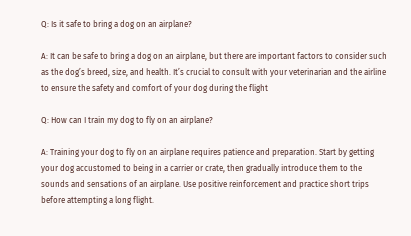Q: Is it safe to bring a dog on an airplane?

A: It can be safe to bring a dog on an airplane, but there are important factors to consider such as the dog’s breed, size, and health. It’s crucial to consult with your veterinarian and the airline to ensure the safety and comfort of your dog during the flight

Q: How can I train my dog to fly on an airplane?

A: Training your dog to fly on an airplane requires patience and preparation. Start by getting your dog accustomed to being in a carrier or crate, then gradually introduce them to the sounds and sensations of an airplane. Use positive reinforcement and practice short trips before attempting a long flight.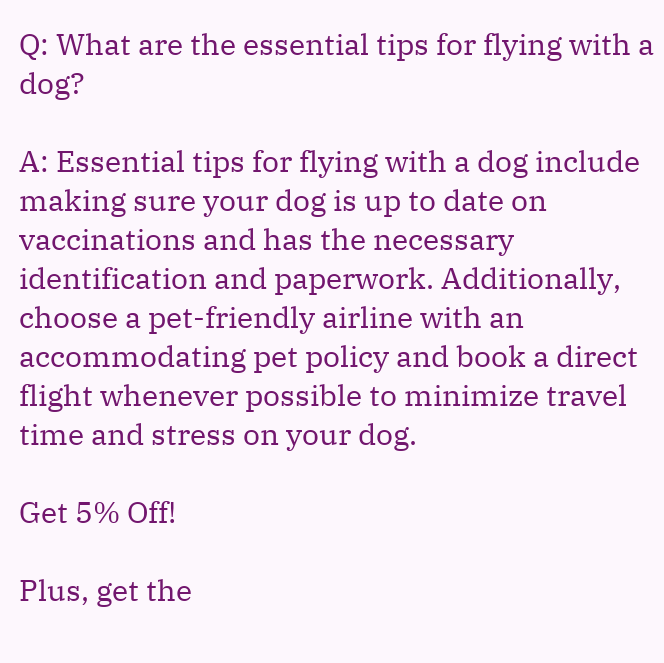Q: What are the essential tips for flying with a dog?

A: Essential tips for flying with a dog include making sure your dog is up to date on vaccinations and has the necessary identification and paperwork. Additionally, choose a pet-friendly airline with an accommodating pet policy and book a direct flight whenever possible to minimize travel time and stress on your dog.

Get 5% Off!

Plus, get the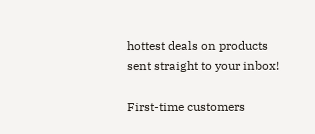hottest deals on products sent straight to your inbox!

First-time customers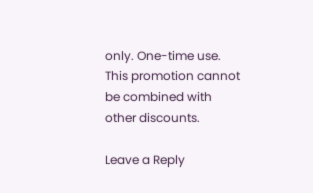only. One-time use. This promotion cannot be combined with other discounts.

Leave a Reply